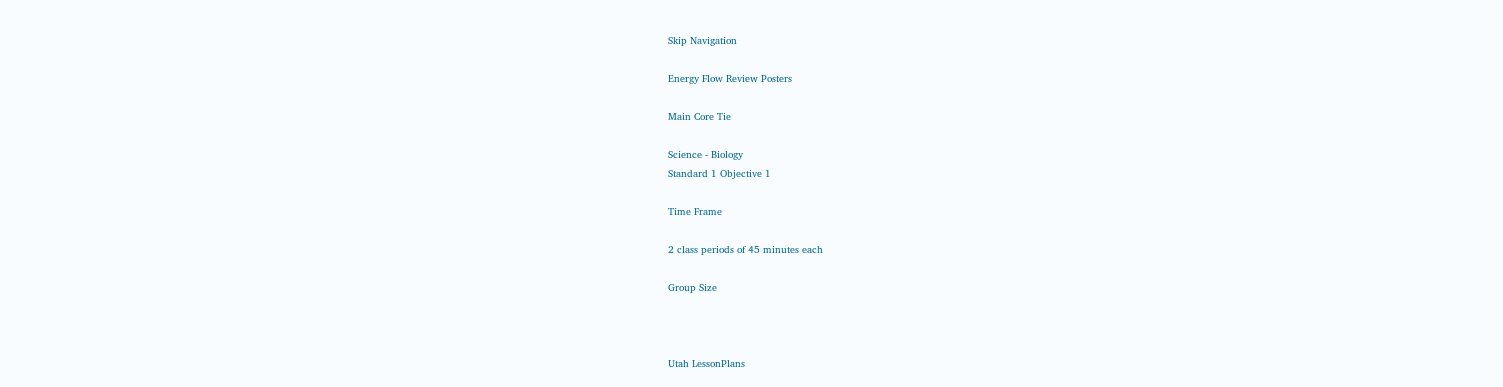Skip Navigation

Energy Flow Review Posters

Main Core Tie

Science - Biology
Standard 1 Objective 1

Time Frame

2 class periods of 45 minutes each

Group Size



Utah LessonPlans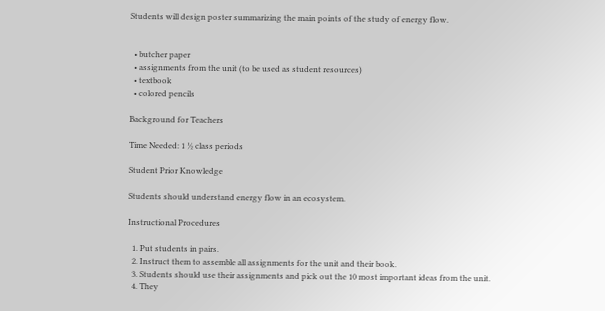Students will design poster summarizing the main points of the study of energy flow.


  • butcher paper
  • assignments from the unit (to be used as student resources)
  • textbook
  • colored pencils

Background for Teachers

Time Needed: 1 ½ class periods

Student Prior Knowledge

Students should understand energy flow in an ecosystem.

Instructional Procedures

  1. Put students in pairs.
  2. Instruct them to assemble all assignments for the unit and their book.
  3. Students should use their assignments and pick out the 10 most important ideas from the unit.
  4. They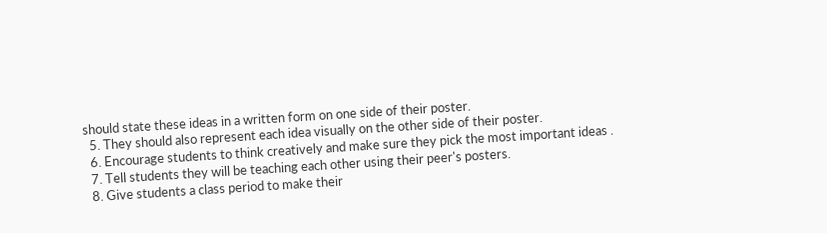should state these ideas in a written form on one side of their poster.
  5. They should also represent each idea visually on the other side of their poster.
  6. Encourage students to think creatively and make sure they pick the most important ideas .
  7. Tell students they will be teaching each other using their peer's posters.
  8. Give students a class period to make their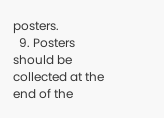posters.
  9. Posters should be collected at the end of the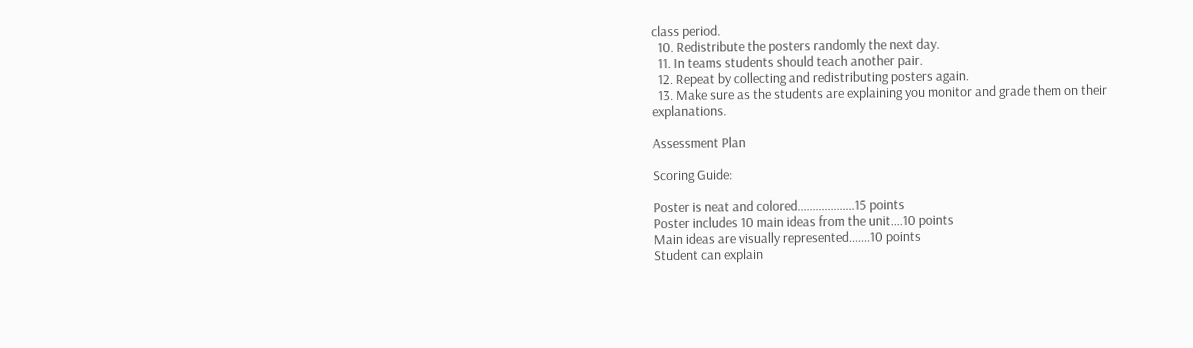class period.
  10. Redistribute the posters randomly the next day.
  11. In teams students should teach another pair.
  12. Repeat by collecting and redistributing posters again.
  13. Make sure as the students are explaining you monitor and grade them on their explanations.

Assessment Plan

Scoring Guide:

Poster is neat and colored...................15 points
Poster includes 10 main ideas from the unit....10 points
Main ideas are visually represented.......10 points
Student can explain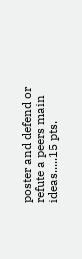poster and defend or refute a peers main ideas.....15 pts.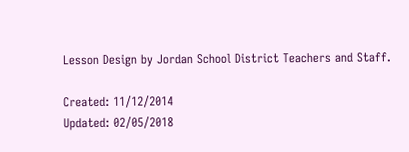Lesson Design by Jordan School District Teachers and Staff.

Created: 11/12/2014
Updated: 02/05/2018